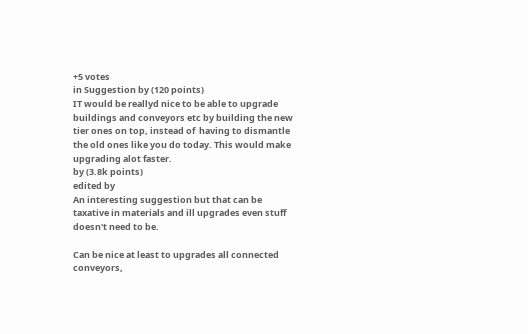+5 votes
in Suggestion by (120 points)
IT would be reallyd nice to be able to upgrade buildings and conveyors etc by building the new tier ones on top, instead of  having to dismantle the old ones like you do today. This would make upgrading alot faster.
by (3.8k points)
edited by
An interesting suggestion but that can be taxative in materials and ill upgrades even stuff doesn't need to be.

Can be nice at least to upgrades all connected conveyors,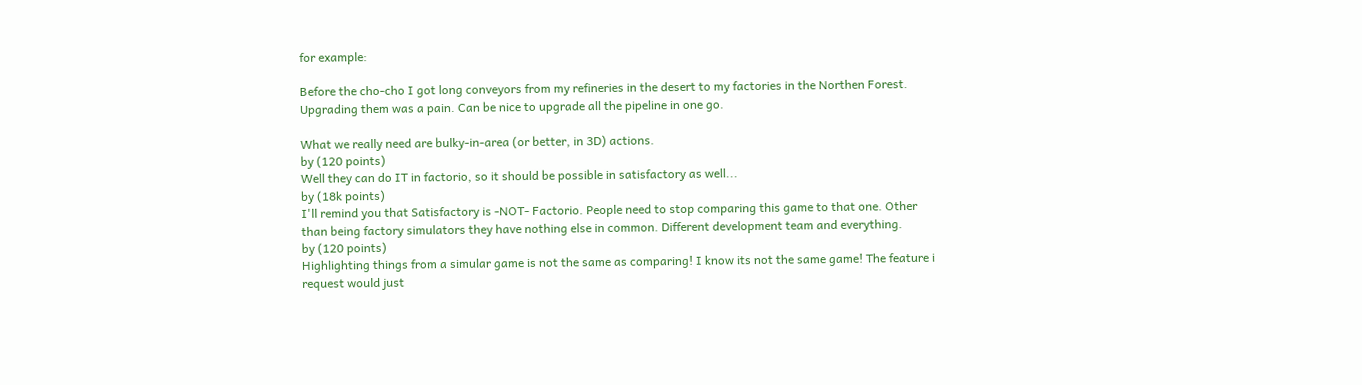for example:

Before the cho-cho I got long conveyors from my refineries in the desert to my factories in the Northen Forest. Upgrading them was a pain. Can be nice to upgrade all the pipeline in one go.

What we really need are bulky-in-area (or better, in 3D) actions.
by (120 points)
Well they can do IT in factorio, so it should be possible in satisfactory as well...
by (18k points)
I'll remind you that Satisfactory is -NOT- Factorio. People need to stop comparing this game to that one. Other than being factory simulators they have nothing else in common. Different development team and everything.
by (120 points)
Highlighting things from a simular game is not the same as comparing! I know its not the same game! The feature i request would just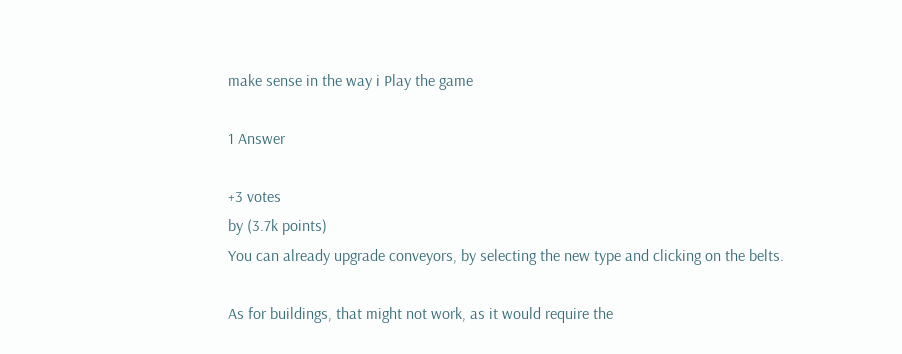make sense in the way i Play the game

1 Answer

+3 votes
by (3.7k points)
You can already upgrade conveyors, by selecting the new type and clicking on the belts.

As for buildings, that might not work, as it would require the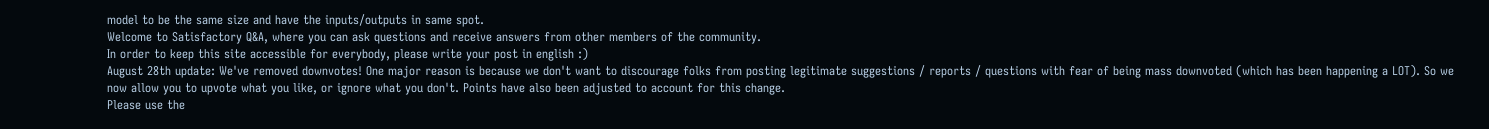model to be the same size and have the inputs/outputs in same spot.
Welcome to Satisfactory Q&A, where you can ask questions and receive answers from other members of the community.
In order to keep this site accessible for everybody, please write your post in english :)
August 28th update: We've removed downvotes! One major reason is because we don't want to discourage folks from posting legitimate suggestions / reports / questions with fear of being mass downvoted (which has been happening a LOT). So we now allow you to upvote what you like, or ignore what you don't. Points have also been adjusted to account for this change.
Please use the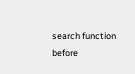search function before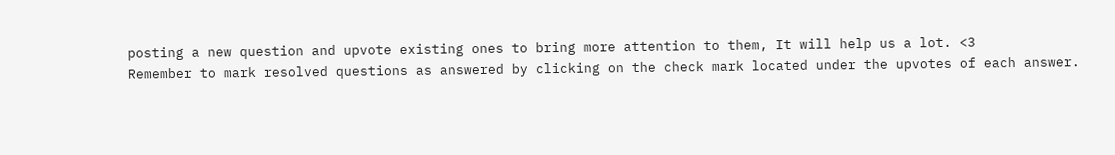posting a new question and upvote existing ones to bring more attention to them, It will help us a lot. <3
Remember to mark resolved questions as answered by clicking on the check mark located under the upvotes of each answer.